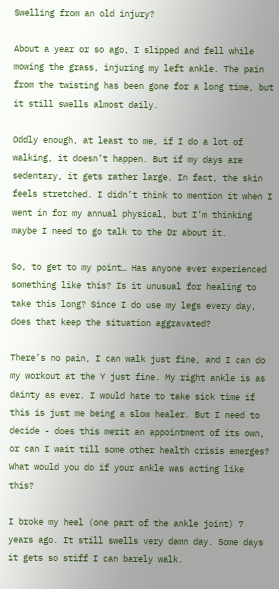Swelling from an old injury?

About a year or so ago, I slipped and fell while mowing the grass, injuring my left ankle. The pain from the twisting has been gone for a long time, but it still swells almost daily.

Oddly enough, at least to me, if I do a lot of walking, it doesn’t happen. But if my days are sedentary, it gets rather large. In fact, the skin feels stretched. I didn’t think to mention it when I went in for my annual physical, but I’m thinking maybe I need to go talk to the Dr about it.

So, to get to my point… Has anyone ever experienced something like this? Is it unusual for healing to take this long? Since I do use my legs every day, does that keep the situation aggravated?

There’s no pain, I can walk just fine, and I can do my workout at the Y just fine. My right ankle is as dainty as ever. I would hate to take sick time if this is just me being a slow healer. But I need to decide - does this merit an appointment of its own, or can I wait till some other health crisis emerges? What would you do if your ankle was acting like this?

I broke my heel (one part of the ankle joint) 7 years ago. It still swells very damn day. Some days it gets so stiff I can barely walk.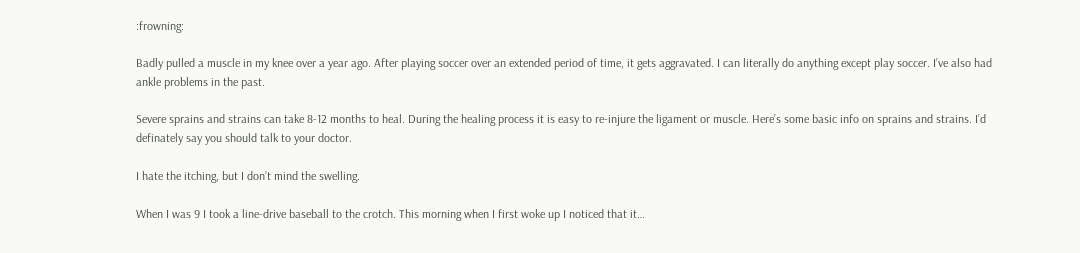:frowning:

Badly pulled a muscle in my knee over a year ago. After playing soccer over an extended period of time, it gets aggravated. I can literally do anything except play soccer. I’ve also had ankle problems in the past.

Severe sprains and strains can take 8-12 months to heal. During the healing process it is easy to re-injure the ligament or muscle. Here’s some basic info on sprains and strains. I’d definately say you should talk to your doctor.

I hate the itching, but I don’t mind the swelling.

When I was 9 I took a line-drive baseball to the crotch. This morning when I first woke up I noticed that it…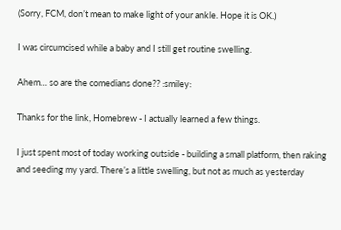(Sorry, FCM, don’t mean to make light of your ankle. Hope it is OK.)

I was circumcised while a baby and I still get routine swelling.

Ahem… so are the comedians done?? :smiley:

Thanks for the link, Homebrew - I actually learned a few things.

I just spent most of today working outside - building a small platform, then raking and seeding my yard. There’s a little swelling, but not as much as yesterday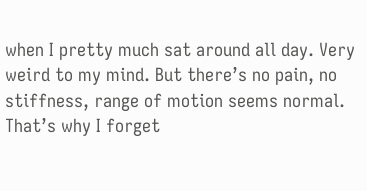when I pretty much sat around all day. Very weird to my mind. But there’s no pain, no stiffness, range of motion seems normal. That’s why I forget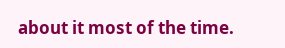about it most of the time.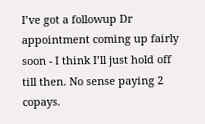I’ve got a followup Dr appointment coming up fairly soon - I think I’ll just hold off till then. No sense paying 2 copays.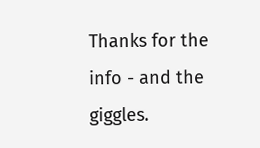Thanks for the info - and the giggles.